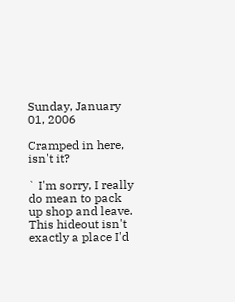Sunday, January 01, 2006

Cramped in here, isn't it?

` I'm sorry, I really do mean to pack up shop and leave. This hideout isn't exactly a place I'd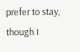prefer to stay, though I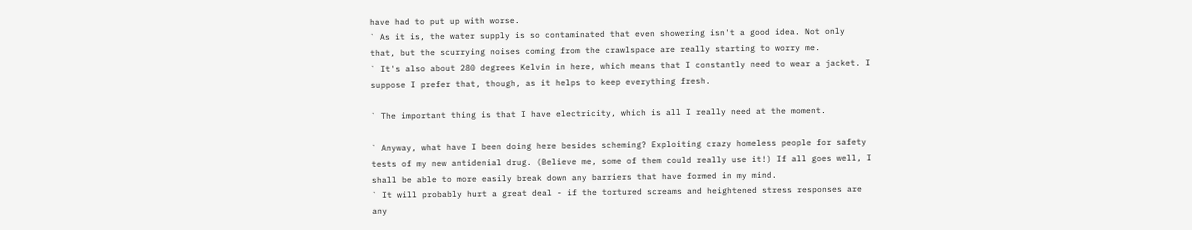have had to put up with worse.
` As it is, the water supply is so contaminated that even showering isn't a good idea. Not only that, but the scurrying noises coming from the crawlspace are really starting to worry me.
` It's also about 280 degrees Kelvin in here, which means that I constantly need to wear a jacket. I suppose I prefer that, though, as it helps to keep everything fresh.

` The important thing is that I have electricity, which is all I really need at the moment.

` Anyway, what have I been doing here besides scheming? Exploiting crazy homeless people for safety tests of my new antidenial drug. (Believe me, some of them could really use it!) If all goes well, I shall be able to more easily break down any barriers that have formed in my mind.
` It will probably hurt a great deal - if the tortured screams and heightened stress responses are any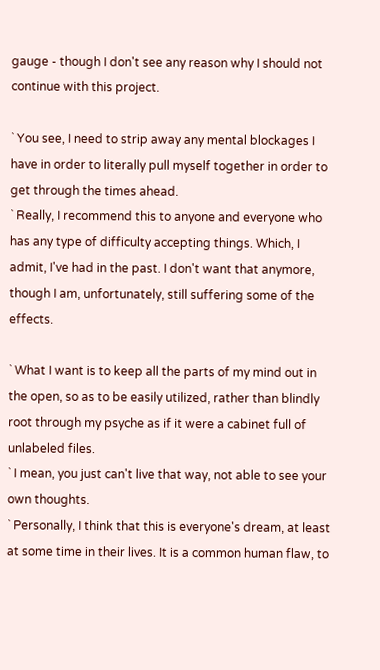gauge - though I don't see any reason why I should not continue with this project.

` You see, I need to strip away any mental blockages I have in order to literally pull myself together in order to get through the times ahead.
` Really, I recommend this to anyone and everyone who has any type of difficulty accepting things. Which, I admit, I've had in the past. I don't want that anymore, though I am, unfortunately, still suffering some of the effects.

` What I want is to keep all the parts of my mind out in the open, so as to be easily utilized, rather than blindly root through my psyche as if it were a cabinet full of unlabeled files.
` I mean, you just can't live that way, not able to see your own thoughts.
` Personally, I think that this is everyone's dream, at least at some time in their lives. It is a common human flaw, to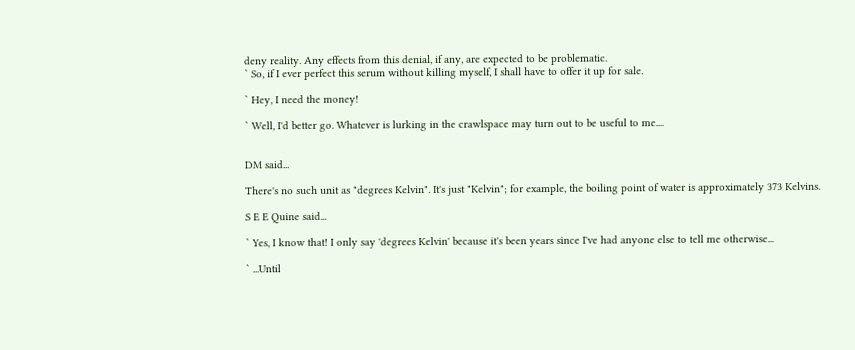deny reality. Any effects from this denial, if any, are expected to be problematic.
` So, if I ever perfect this serum without killing myself, I shall have to offer it up for sale.

` Hey, I need the money!

` Well, I'd better go. Whatever is lurking in the crawlspace may turn out to be useful to me....


DM said...

There's no such unit as "degrees Kelvin". It's just "Kelvin"; for example, the boiling point of water is approximately 373 Kelvins.

S E E Quine said...

` Yes, I know that! I only say 'degrees Kelvin' because it's been years since I've had anyone else to tell me otherwise...

` ...Until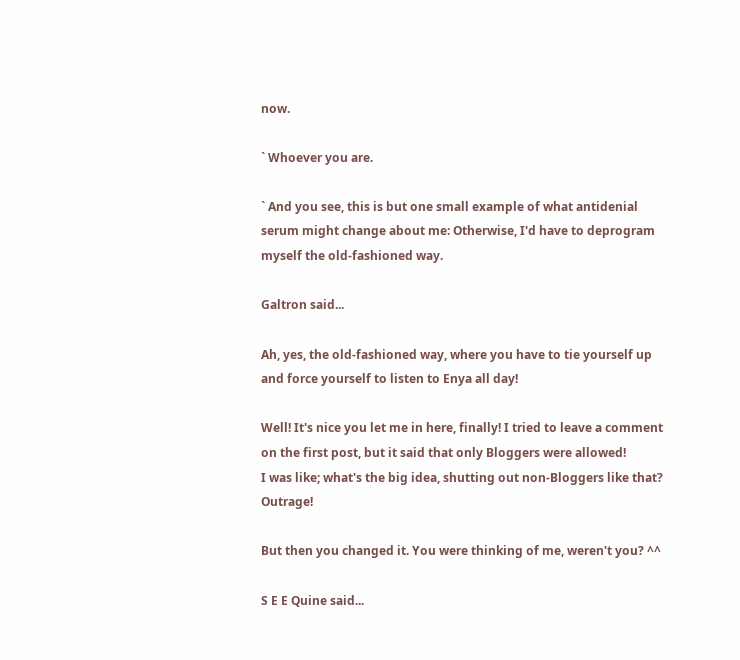now.

` Whoever you are.

` And you see, this is but one small example of what antidenial serum might change about me: Otherwise, I'd have to deprogram myself the old-fashioned way.

Galtron said...

Ah, yes, the old-fashioned way, where you have to tie yourself up and force yourself to listen to Enya all day!

Well! It's nice you let me in here, finally! I tried to leave a comment on the first post, but it said that only Bloggers were allowed!
I was like; what's the big idea, shutting out non-Bloggers like that? Outrage!

But then you changed it. You were thinking of me, weren't you? ^^

S E E Quine said...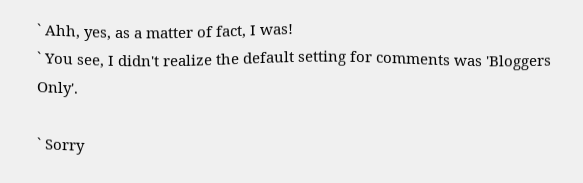` Ahh, yes, as a matter of fact, I was!
` You see, I didn't realize the default setting for comments was 'Bloggers Only'.

` Sorry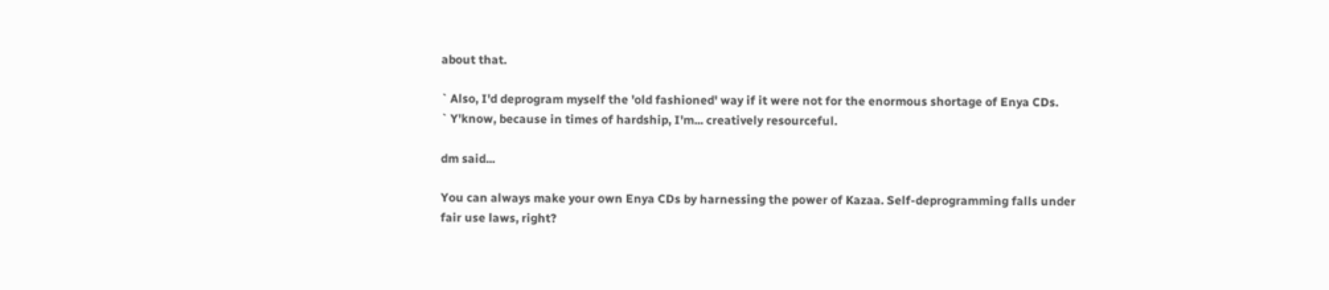about that.

` Also, I'd deprogram myself the 'old fashioned' way if it were not for the enormous shortage of Enya CDs.
` Y'know, because in times of hardship, I'm... creatively resourceful.

dm said...

You can always make your own Enya CDs by harnessing the power of Kazaa. Self-deprogramming falls under fair use laws, right?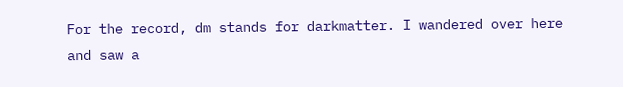For the record, dm stands for darkmatter. I wandered over here and saw a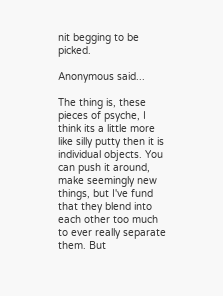nit begging to be picked.

Anonymous said...

The thing is, these pieces of psyche, I think its a little more like silly putty then it is individual objects. You can push it around, make seemingly new things, but I've fund that they blend into each other too much to ever really separate them. But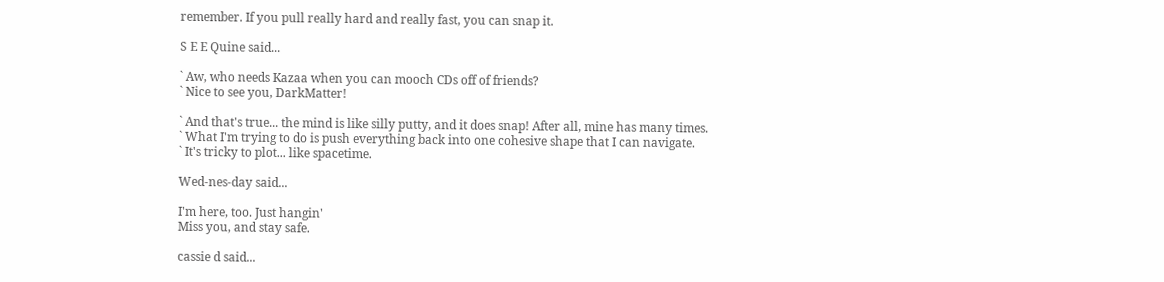remember. If you pull really hard and really fast, you can snap it.

S E E Quine said...

` Aw, who needs Kazaa when you can mooch CDs off of friends?
` Nice to see you, DarkMatter!

` And that's true... the mind is like silly putty, and it does snap! After all, mine has many times.
` What I'm trying to do is push everything back into one cohesive shape that I can navigate.
` It's tricky to plot... like spacetime.

Wed-nes-day said...

I'm here, too. Just hangin'
Miss you, and stay safe.

cassie d said...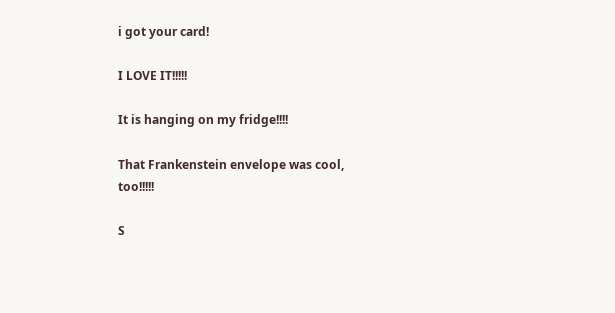i got your card!

I LOVE IT!!!!!

It is hanging on my fridge!!!!

That Frankenstein envelope was cool, too!!!!!

S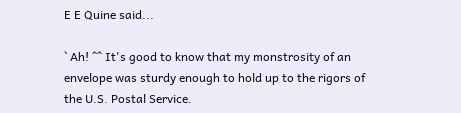E E Quine said...

` Ah! ^^ It's good to know that my monstrosity of an envelope was sturdy enough to hold up to the rigors of the U.S. Postal Service.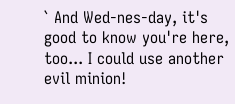` And Wed-nes-day, it's good to know you're here, too... I could use another evil minion!